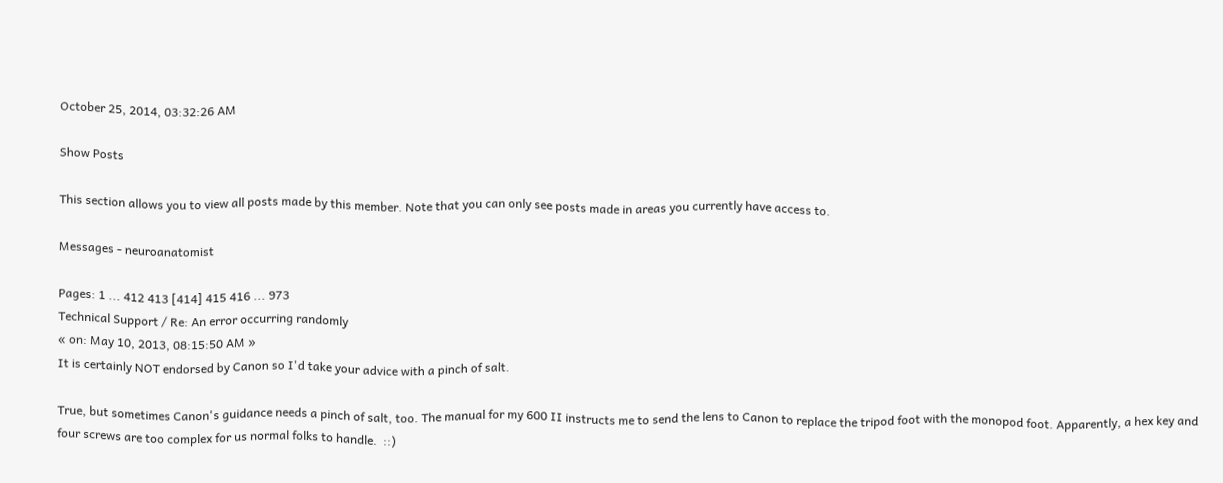October 25, 2014, 03:32:26 AM

Show Posts

This section allows you to view all posts made by this member. Note that you can only see posts made in areas you currently have access to.

Messages - neuroanatomist

Pages: 1 ... 412 413 [414] 415 416 ... 973
Technical Support / Re: An error occurring randomly
« on: May 10, 2013, 08:15:50 AM »
It is certainly NOT endorsed by Canon so I'd take your advice with a pinch of salt.

True, but sometimes Canon's guidance needs a pinch of salt, too. The manual for my 600 II instructs me to send the lens to Canon to replace the tripod foot with the monopod foot. Apparently, a hex key and four screws are too complex for us normal folks to handle.  ::)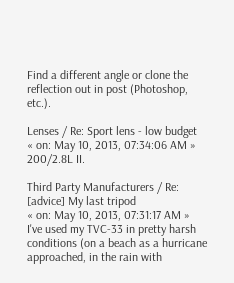Find a different angle or clone the reflection out in post (Photoshop, etc.).

Lenses / Re: Sport lens - low budget
« on: May 10, 2013, 07:34:06 AM »
200/2.8L II.

Third Party Manufacturers / Re: [advice] My last tripod
« on: May 10, 2013, 07:31:17 AM »
I've used my TVC-33 in pretty harsh conditions (on a beach as a hurricane approached, in the rain with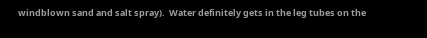windblown sand and salt spray).  Water definitely gets in the leg tubes on the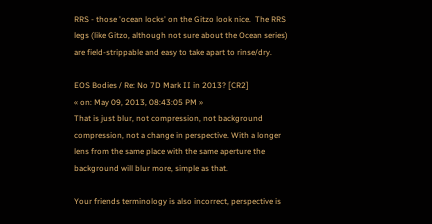RRS - those 'ocean locks' on the Gitzo look nice.  The RRS legs (like Gitzo, although not sure about the Ocean series) are field-strippable and easy to take apart to rinse/dry.

EOS Bodies / Re: No 7D Mark II in 2013? [CR2]
« on: May 09, 2013, 08:43:05 PM »
That is just blur, not compression, not background compression, not a change in perspective. With a longer lens from the same place with the same aperture the background will blur more, simple as that.

Your friends terminology is also incorrect, perspective is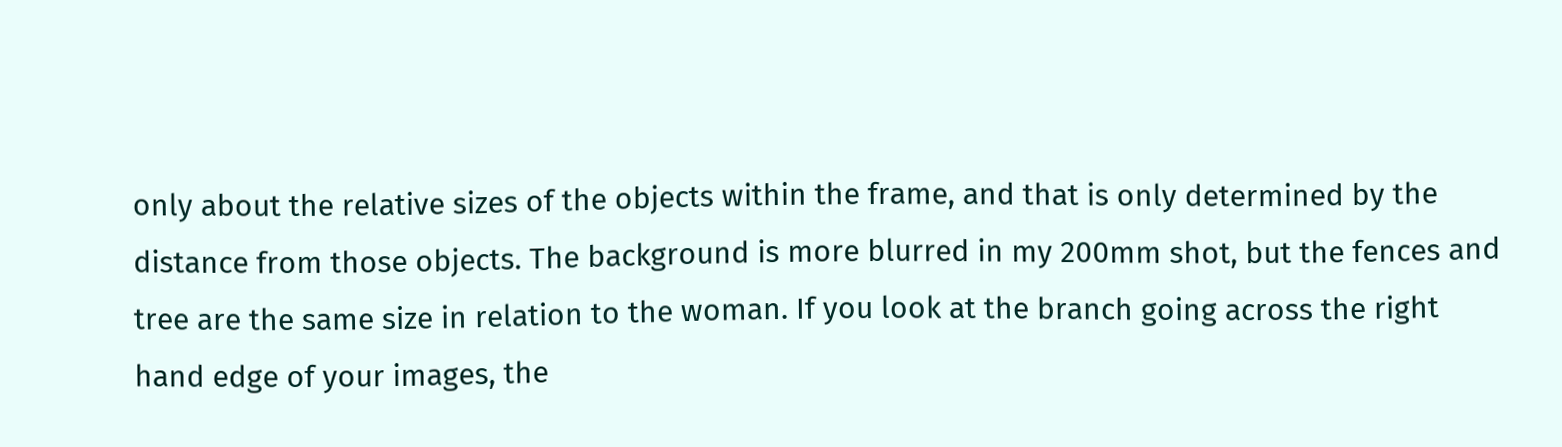only about the relative sizes of the objects within the frame, and that is only determined by the distance from those objects. The background is more blurred in my 200mm shot, but the fences and tree are the same size in relation to the woman. If you look at the branch going across the right hand edge of your images, the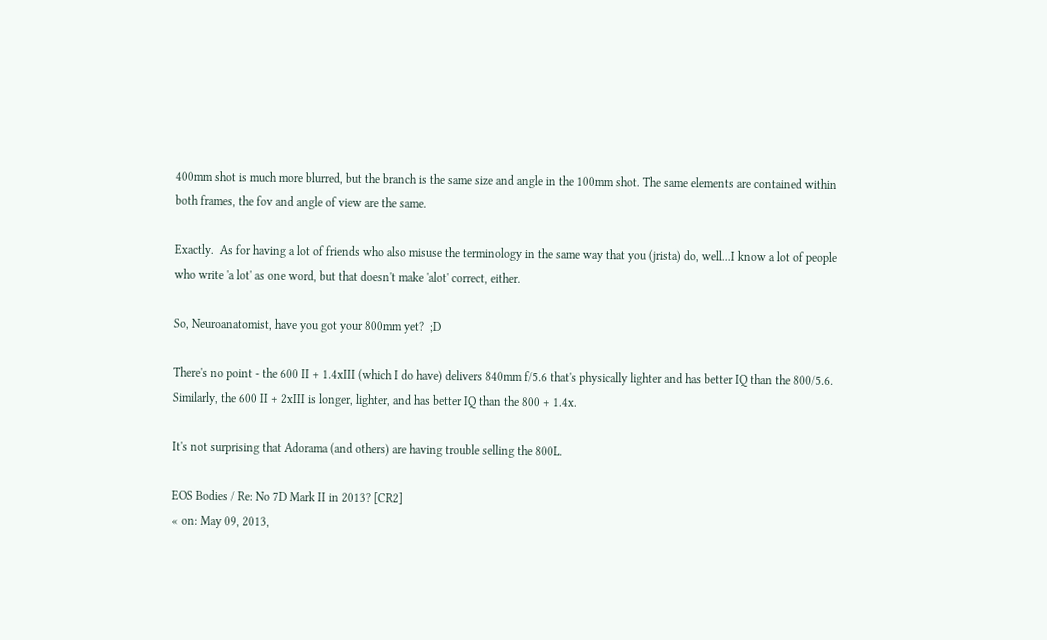400mm shot is much more blurred, but the branch is the same size and angle in the 100mm shot. The same elements are contained within both frames, the fov and angle of view are the same.

Exactly.  As for having a lot of friends who also misuse the terminology in the same way that you (jrista) do, well...I know a lot of people who write 'a lot' as one word, but that doesn't make 'alot' correct, either.

So, Neuroanatomist, have you got your 800mm yet?  ;D

There's no point - the 600 II + 1.4xIII (which I do have) delivers 840mm f/5.6 that's physically lighter and has better IQ than the 800/5.6.  Similarly, the 600 II + 2xIII is longer, lighter, and has better IQ than the 800 + 1.4x.

It's not surprising that Adorama (and others) are having trouble selling the 800L.

EOS Bodies / Re: No 7D Mark II in 2013? [CR2]
« on: May 09, 2013,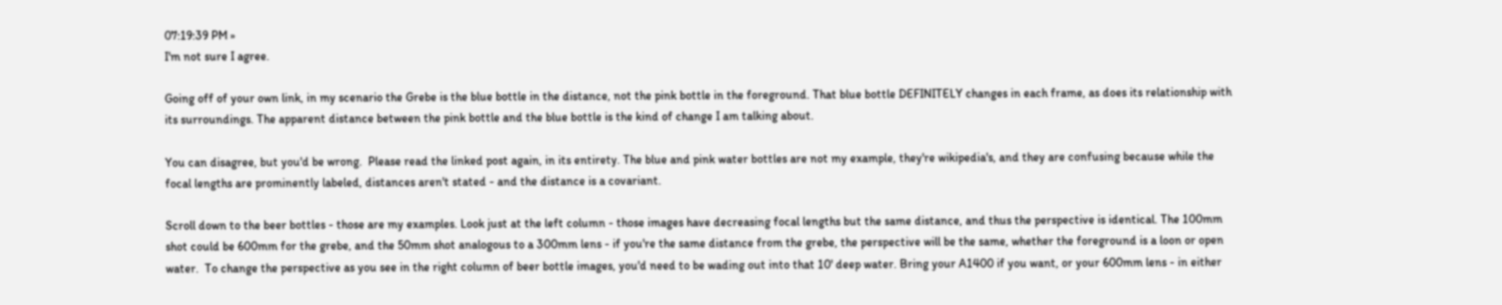07:19:39 PM »
I'm not sure I agree.

Going off of your own link, in my scenario the Grebe is the blue bottle in the distance, not the pink bottle in the foreground. That blue bottle DEFINITELY changes in each frame, as does its relationship with its surroundings. The apparent distance between the pink bottle and the blue bottle is the kind of change I am talking about.

You can disagree, but you'd be wrong.  Please read the linked post again, in its entirety. The blue and pink water bottles are not my example, they're wikipedia's, and they are confusing because while the focal lengths are prominently labeled, distances aren't stated - and the distance is a covariant.

Scroll down to the beer bottles - those are my examples. Look just at the left column - those images have decreasing focal lengths but the same distance, and thus the perspective is identical. The 100mm shot could be 600mm for the grebe, and the 50mm shot analogous to a 300mm lens - if you're the same distance from the grebe, the perspective will be the same, whether the foreground is a loon or open water.  To change the perspective as you see in the right column of beer bottle images, you'd need to be wading out into that 10' deep water. Bring your A1400 if you want, or your 600mm lens - in either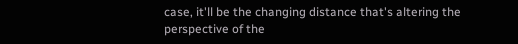case, it'll be the changing distance that's altering the perspective of the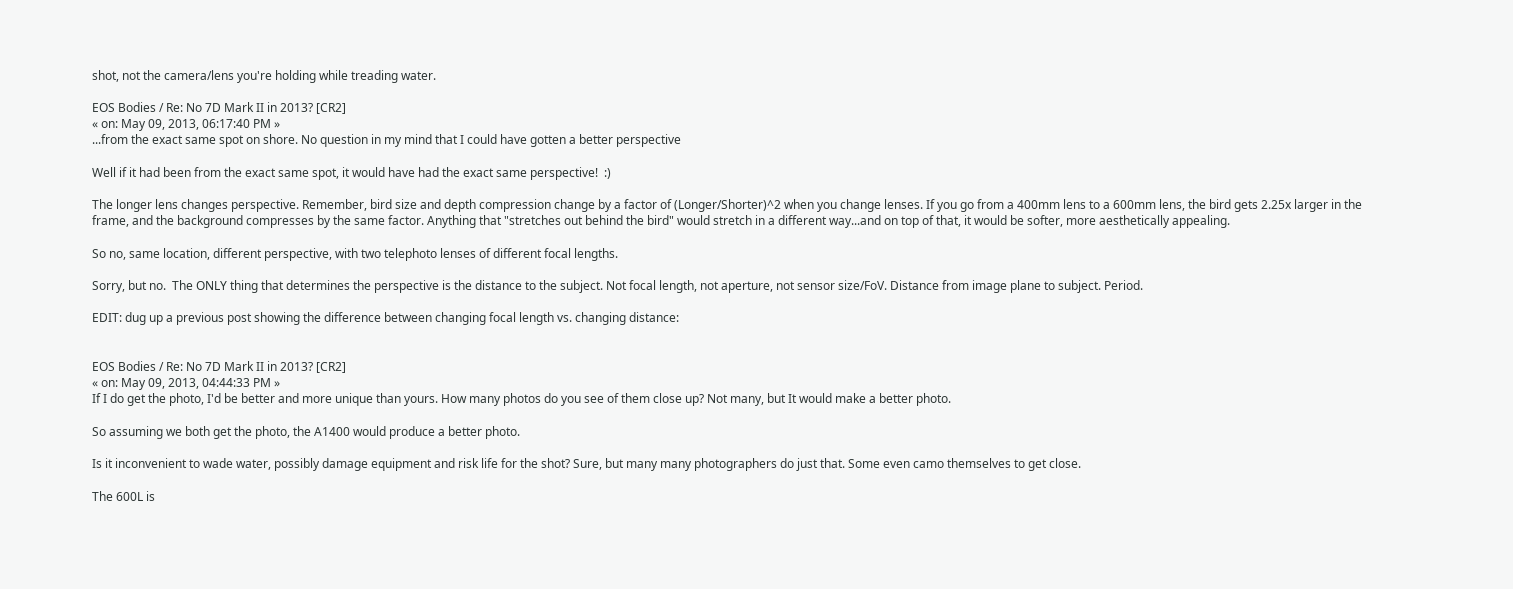shot, not the camera/lens you're holding while treading water.

EOS Bodies / Re: No 7D Mark II in 2013? [CR2]
« on: May 09, 2013, 06:17:40 PM »
...from the exact same spot on shore. No question in my mind that I could have gotten a better perspective

Well if it had been from the exact same spot, it would have had the exact same perspective!  :)

The longer lens changes perspective. Remember, bird size and depth compression change by a factor of (Longer/Shorter)^2 when you change lenses. If you go from a 400mm lens to a 600mm lens, the bird gets 2.25x larger in the frame, and the background compresses by the same factor. Anything that "stretches out behind the bird" would stretch in a different way...and on top of that, it would be softer, more aesthetically appealing.

So no, same location, different perspective, with two telephoto lenses of different focal lengths.

Sorry, but no.  The ONLY thing that determines the perspective is the distance to the subject. Not focal length, not aperture, not sensor size/FoV. Distance from image plane to subject. Period.

EDIT: dug up a previous post showing the difference between changing focal length vs. changing distance:


EOS Bodies / Re: No 7D Mark II in 2013? [CR2]
« on: May 09, 2013, 04:44:33 PM »
If I do get the photo, I'd be better and more unique than yours. How many photos do you see of them close up? Not many, but It would make a better photo.

So assuming we both get the photo, the A1400 would produce a better photo.

Is it inconvenient to wade water, possibly damage equipment and risk life for the shot? Sure, but many many photographers do just that. Some even camo themselves to get close.

The 600L is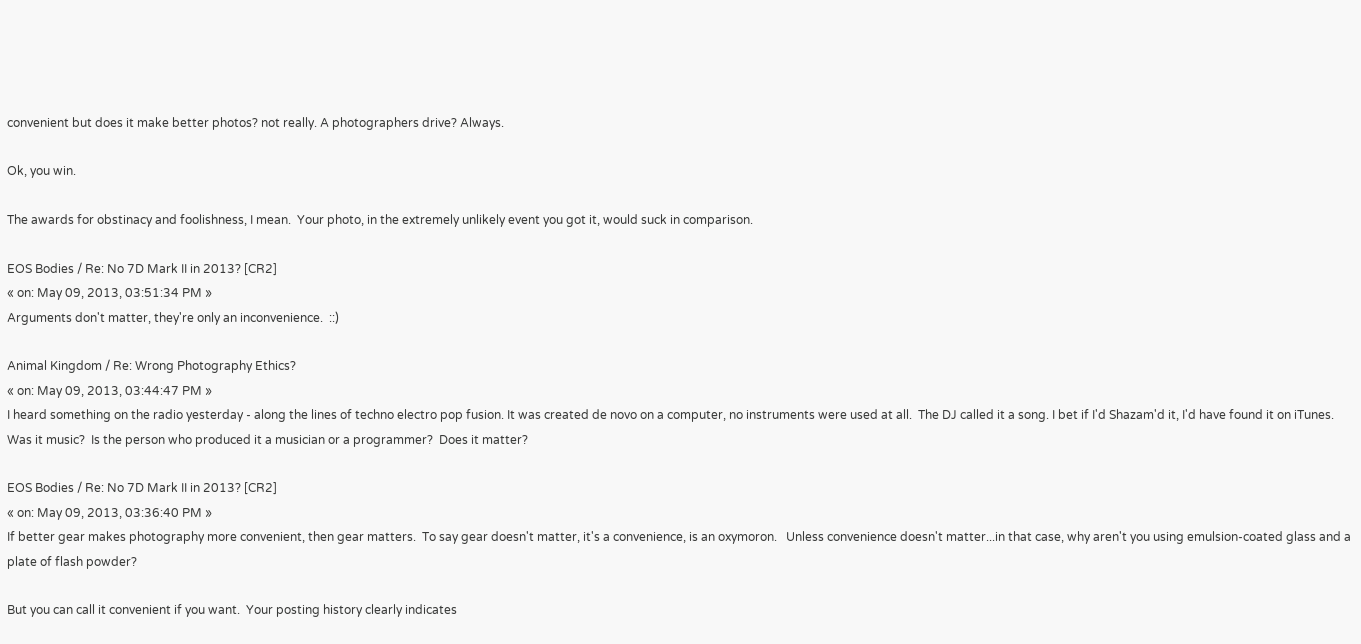convenient but does it make better photos? not really. A photographers drive? Always.

Ok, you win.

The awards for obstinacy and foolishness, I mean.  Your photo, in the extremely unlikely event you got it, would suck in comparison.

EOS Bodies / Re: No 7D Mark II in 2013? [CR2]
« on: May 09, 2013, 03:51:34 PM »
Arguments don't matter, they're only an inconvenience.  ::)

Animal Kingdom / Re: Wrong Photography Ethics?
« on: May 09, 2013, 03:44:47 PM »
I heard something on the radio yesterday - along the lines of techno electro pop fusion. It was created de novo on a computer, no instruments were used at all.  The DJ called it a song. I bet if I'd Shazam'd it, I'd have found it on iTunes.  Was it music?  Is the person who produced it a musician or a programmer?  Does it matter?

EOS Bodies / Re: No 7D Mark II in 2013? [CR2]
« on: May 09, 2013, 03:36:40 PM »
If better gear makes photography more convenient, then gear matters.  To say gear doesn't matter, it's a convenience, is an oxymoron.   Unless convenience doesn't matter...in that case, why aren't you using emulsion-coated glass and a plate of flash powder?

But you can call it convenient if you want.  Your posting history clearly indicates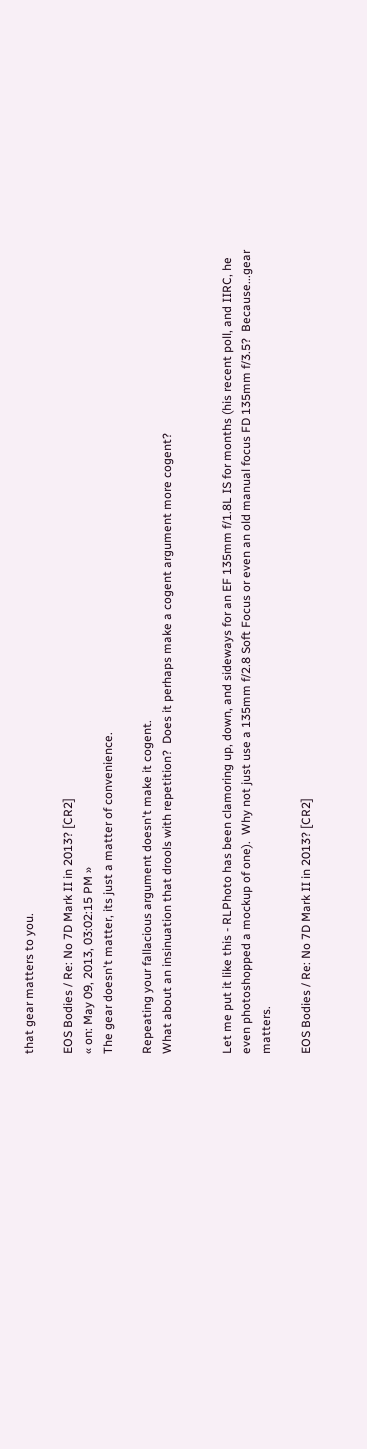that gear matters to you.

EOS Bodies / Re: No 7D Mark II in 2013? [CR2]
« on: May 09, 2013, 03:02:15 PM »
The gear doesn't matter, its just a matter of convenience.

Repeating your fallacious argument doesn't make it cogent.
What about an insinuation that drools with repetition?  Does it perhaps make a cogent argument more cogent?


Let me put it like this - RLPhoto has been clamoring up, down, and sideways for an EF 135mm f/1.8L IS for months (his recent poll, and IIRC, he even photoshopped a mockup of one).  Why not just use a 135mm f/2.8 Soft Focus or even an old manual focus FD 135mm f/3.5?  Because...gear matters.

EOS Bodies / Re: No 7D Mark II in 2013? [CR2]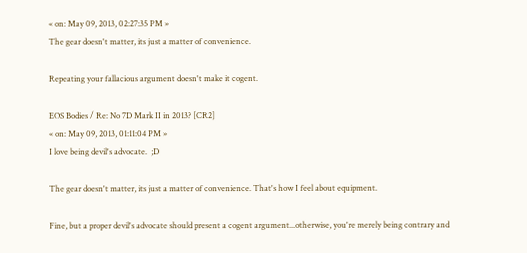« on: May 09, 2013, 02:27:35 PM »
The gear doesn't matter, its just a matter of convenience.

Repeating your fallacious argument doesn't make it cogent.

EOS Bodies / Re: No 7D Mark II in 2013? [CR2]
« on: May 09, 2013, 01:11:04 PM »
I love being devil's advocate.  ;D

The gear doesn't matter, its just a matter of convenience. That's how I feel about equipment.

Fine, but a proper devil's advocate should present a cogent argument...otherwise, you're merely being contrary and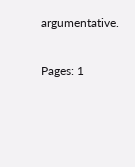argumentative.

Pages: 1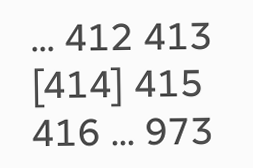... 412 413 [414] 415 416 ... 973